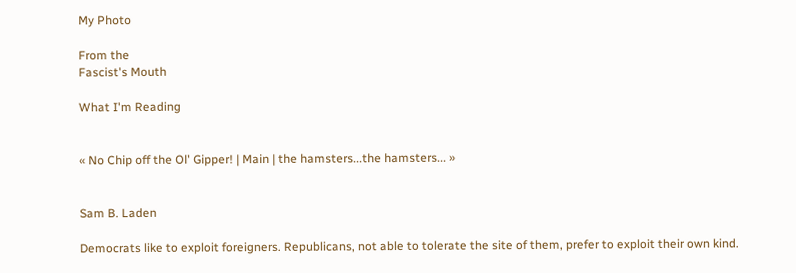My Photo

From the
Fascist's Mouth

What I'm Reading


« No Chip off the Ol' Gipper! | Main | the hamsters...the hamsters... »


Sam B. Laden

Democrats like to exploit foreigners. Republicans, not able to tolerate the site of them, prefer to exploit their own kind.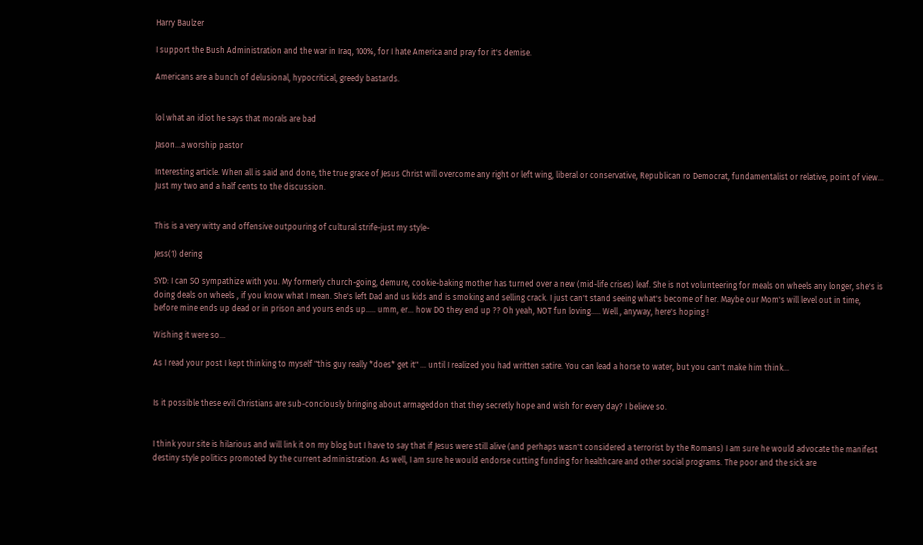Harry Baulzer

I support the Bush Administration and the war in Iraq, 100%, for I hate America and pray for it's demise.

Americans are a bunch of delusional, hypocritical, greedy bastards.


lol what an idiot he says that morals are bad

Jason...a worship pastor

Interesting article. When all is said and done, the true grace of Jesus Christ will overcome any right or left wing, liberal or conservative, Republican ro Democrat, fundamentalist or relative, point of view... Just my two and a half cents to the discussion.


This is a very witty and offensive outpouring of cultural strife-just my style-

Jess(1) dering

SYD: I can SO sympathize with you. My formerly church-going, demure, cookie-baking mother has turned over a new (mid-life crises) leaf. She is not volunteering for meals on wheels any longer, she's is doing deals on wheels , if you know what I mean. She's left Dad and us kids and is smoking and selling crack. I just can't stand seeing what's become of her. Maybe our Mom's will level out in time, before mine ends up dead or in prison and yours ends up..... umm, er... how DO they end up ?? Oh yeah, NOT fun loving..... Well , anyway, here's hoping !

Wishing it were so...

As I read your post I kept thinking to myself "this guy really *does* get it" ... until I realized you had written satire. You can lead a horse to water, but you can't make him think...


Is it possible these evil Christians are sub-conciously bringing about armageddon that they secretly hope and wish for every day? I believe so.


I think your site is hilarious and will link it on my blog but I have to say that if Jesus were still alive (and perhaps wasn't considered a terrorist by the Romans) I am sure he would advocate the manifest destiny style politics promoted by the current administration. As well, I am sure he would endorse cutting funding for healthcare and other social programs. The poor and the sick are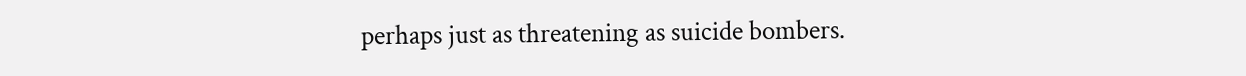perhaps just as threatening as suicide bombers.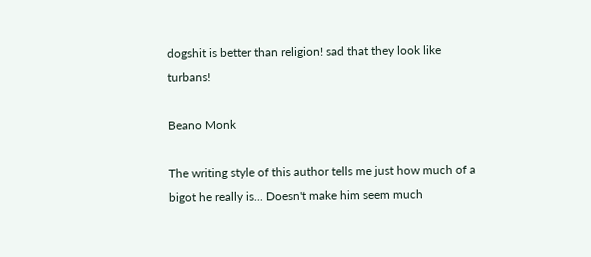dogshit is better than religion! sad that they look like turbans!

Beano Monk

The writing style of this author tells me just how much of a bigot he really is... Doesn't make him seem much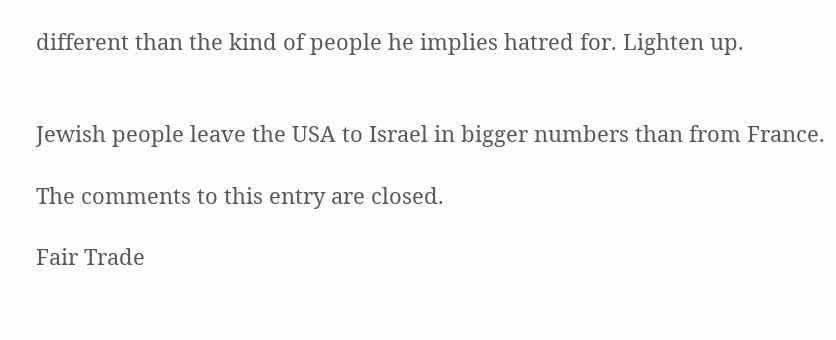different than the kind of people he implies hatred for. Lighten up.


Jewish people leave the USA to Israel in bigger numbers than from France.

The comments to this entry are closed.

Fair Trade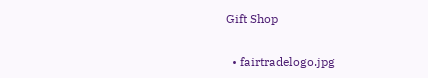Gift Shop

  • fairtradelogo.jpg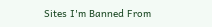Sites I'm Banned From